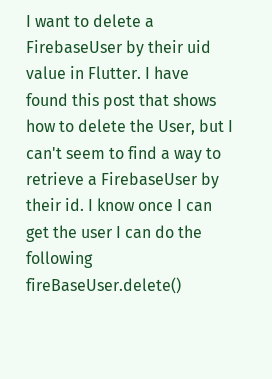I want to delete a FirebaseUser by their uid value in Flutter. I have found this post that shows how to delete the User, but I can't seem to find a way to retrieve a FirebaseUser by their id. I know once I can get the user I can do the following fireBaseUser.delete()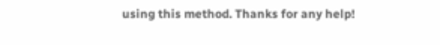using this method. Thanks for any help!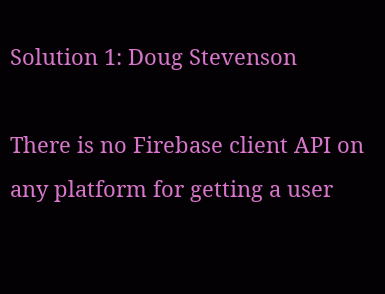Solution 1: Doug Stevenson

There is no Firebase client API on any platform for getting a user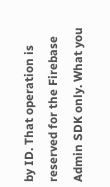by ID. That operation is reserved for the Firebase Admin SDK only. What you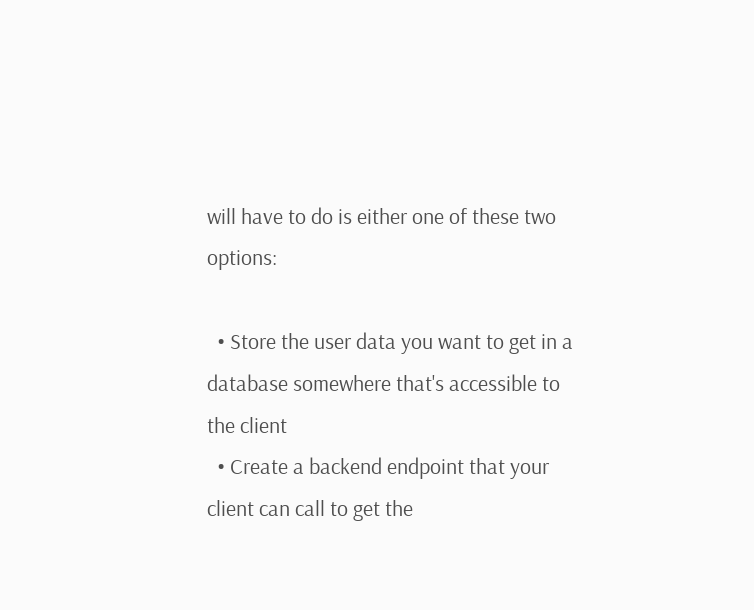will have to do is either one of these two options:

  • Store the user data you want to get in a database somewhere that's accessible to the client
  • Create a backend endpoint that your client can call to get the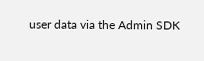user data via the Admin SDK